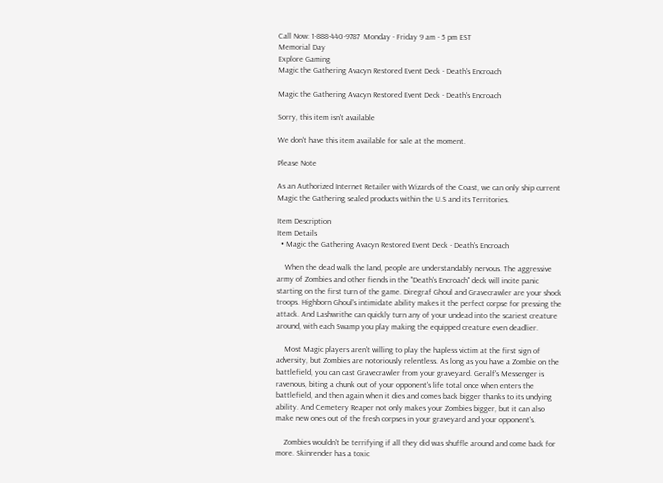Call Now: 1-888-440-9787  Monday - Friday 9 am - 5 pm EST
Memorial Day
Explore Gaming
Magic the Gathering Avacyn Restored Event Deck - Death's Encroach

Magic the Gathering Avacyn Restored Event Deck - Death's Encroach

Sorry, this item isn't available

We don't have this item available for sale at the moment.

Please Note

As an Authorized Internet Retailer with Wizards of the Coast, we can only ship current Magic the Gathering sealed products within the U.S and its Territories.

Item Description
Item Details
  • Magic the Gathering Avacyn Restored Event Deck - Death's Encroach

    When the dead walk the land, people are understandably nervous. The aggressive army of Zombies and other fiends in the "Death's Encroach" deck will incite panic starting on the first turn of the game. Diregraf Ghoul and Gravecrawler are your shock troops. Highborn Ghoul's intimidate ability makes it the perfect corpse for pressing the attack. And Lashwrithe can quickly turn any of your undead into the scariest creature around, with each Swamp you play making the equipped creature even deadlier.

    Most Magic players aren't willing to play the hapless victim at the first sign of adversity, but Zombies are notoriously relentless. As long as you have a Zombie on the battlefield, you can cast Gravecrawler from your graveyard. Geralf's Messenger is ravenous, biting a chunk out of your opponent's life total once when enters the battlefield, and then again when it dies and comes back bigger thanks to its undying ability. And Cemetery Reaper not only makes your Zombies bigger, but it can also make new ones out of the fresh corpses in your graveyard and your opponent's.

    Zombies wouldn't be terrifying if all they did was shuffle around and come back for more. Skinrender has a toxic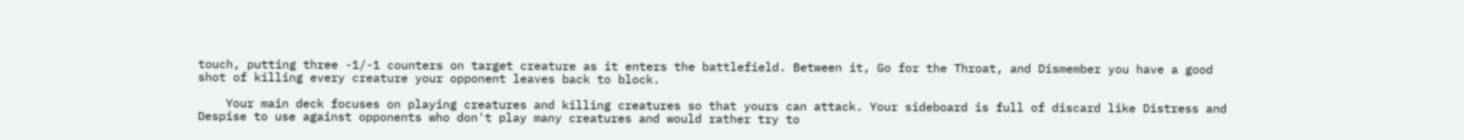touch, putting three -1/-1 counters on target creature as it enters the battlefield. Between it, Go for the Throat, and Dismember you have a good shot of killing every creature your opponent leaves back to block.

    Your main deck focuses on playing creatures and killing creatures so that yours can attack. Your sideboard is full of discard like Distress and Despise to use against opponents who don't play many creatures and would rather try to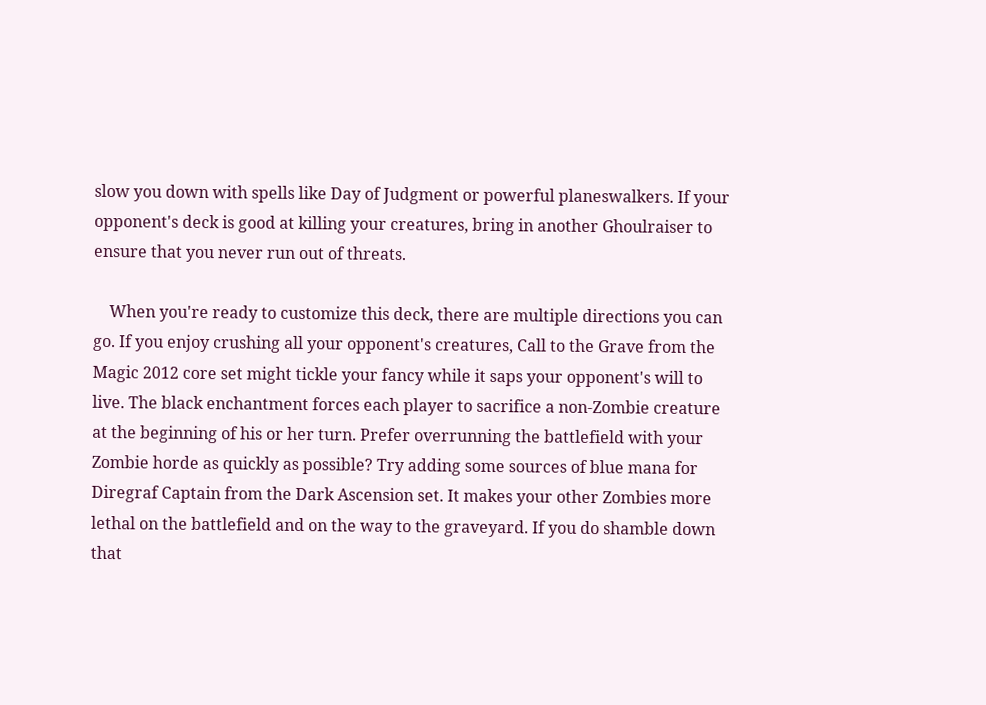slow you down with spells like Day of Judgment or powerful planeswalkers. If your opponent's deck is good at killing your creatures, bring in another Ghoulraiser to ensure that you never run out of threats.

    When you're ready to customize this deck, there are multiple directions you can go. If you enjoy crushing all your opponent's creatures, Call to the Grave from the Magic 2012 core set might tickle your fancy while it saps your opponent's will to live. The black enchantment forces each player to sacrifice a non-Zombie creature at the beginning of his or her turn. Prefer overrunning the battlefield with your Zombie horde as quickly as possible? Try adding some sources of blue mana for Diregraf Captain from the Dark Ascension set. It makes your other Zombies more lethal on the battlefield and on the way to the graveyard. If you do shamble down that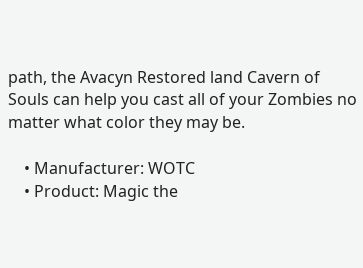path, the Avacyn Restored land Cavern of Souls can help you cast all of your Zombies no matter what color they may be.

    • Manufacturer: WOTC
    • Product: Magic the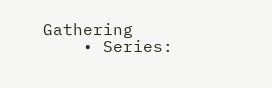Gathering
    • Series: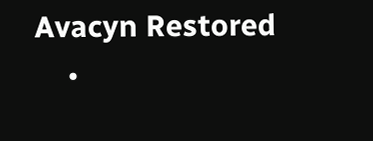Avacyn Restored
    •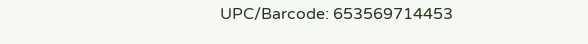UPC/Barcode: 653569714453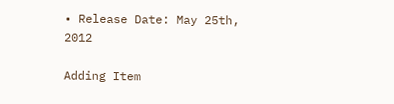• Release Date: May 25th, 2012

Adding Item